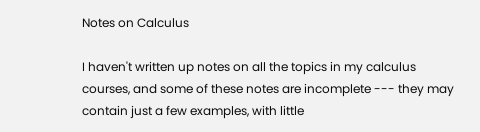Notes on Calculus

I haven't written up notes on all the topics in my calculus courses, and some of these notes are incomplete --- they may contain just a few examples, with little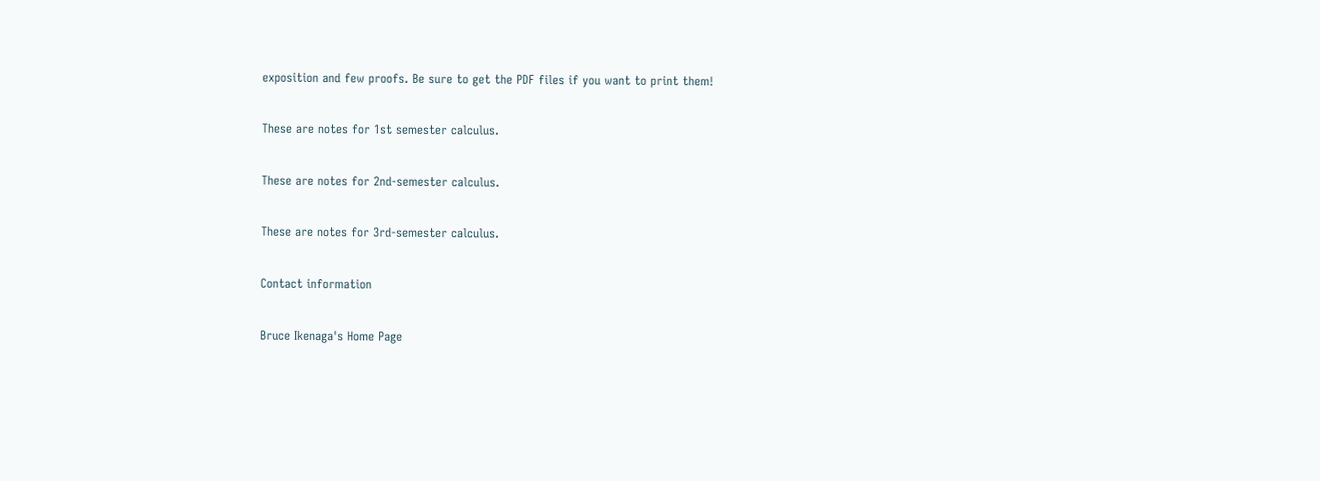exposition and few proofs. Be sure to get the PDF files if you want to print them!

These are notes for 1st semester calculus.

These are notes for 2nd-semester calculus.

These are notes for 3rd-semester calculus.

Contact information

Bruce Ikenaga's Home Page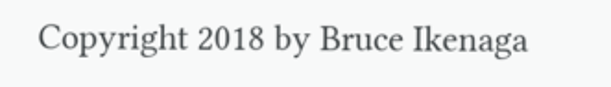Copyright 2018 by Bruce Ikenaga